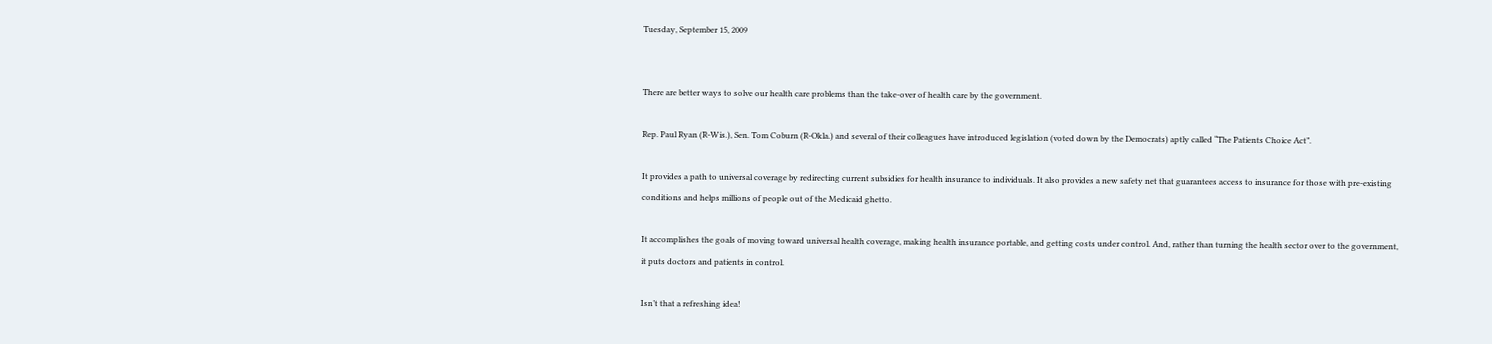Tuesday, September 15, 2009


There are better ways to solve our health care problems than the take-over of health care by the government.

Rep. Paul Ryan (R-Wis.), Sen. Tom Coburn (R-Okla.) and several of their colleagues have introduced legislation (voted down by the Democrats) aptly called “The Patients Choice Act”.

It provides a path to universal coverage by redirecting current subsidies for health insurance to individuals. It also provides a new safety net that guarantees access to insurance for those with pre-existing conditions and helps millions of people out of the Medicaid ghetto.

It accomplishes the goals of moving toward universal health coverage, making health insurance portable, and getting costs under control. And, rather than turning the health sector over to the government, it puts doctors and patients in control.

Isn’t that a refreshing idea!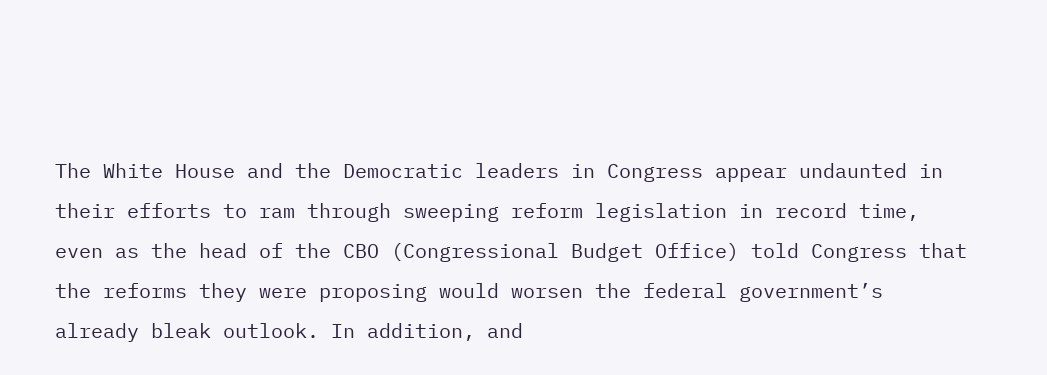The White House and the Democratic leaders in Congress appear undaunted in their efforts to ram through sweeping reform legislation in record time, even as the head of the CBO (Congressional Budget Office) told Congress that the reforms they were proposing would worsen the federal government’s already bleak outlook. In addition, and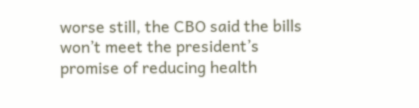worse still, the CBO said the bills won’t meet the president’s promise of reducing health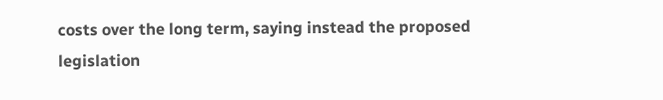costs over the long term, saying instead the proposed legislation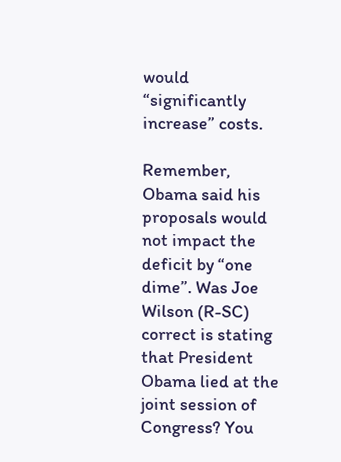would “significantly increase” costs.

Remember, Obama said his proposals would not impact the deficit by “one dime”. Was Joe Wilson (R-SC) correct is stating that President Obama lied at the joint session of Congress? You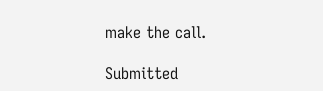make the call.

Submitted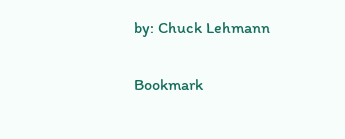by: Chuck Lehmann

Bookmark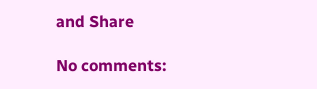and Share

No comments: